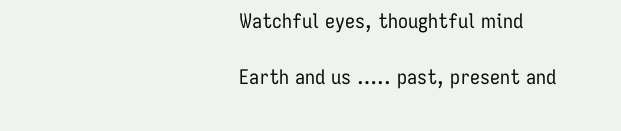Watchful eyes, thoughtful mind

Earth and us ….. past, present and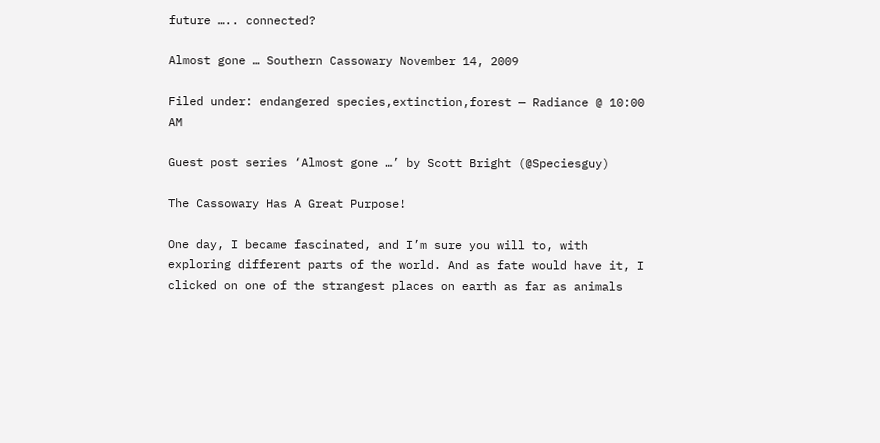future ….. connected?

Almost gone … Southern Cassowary November 14, 2009

Filed under: endangered species,extinction,forest — Radiance @ 10:00 AM

Guest post series ‘Almost gone …’ by Scott Bright (@Speciesguy)

The Cassowary Has A Great Purpose!

One day, I became fascinated, and I’m sure you will to, with exploring different parts of the world. And as fate would have it, I clicked on one of the strangest places on earth as far as animals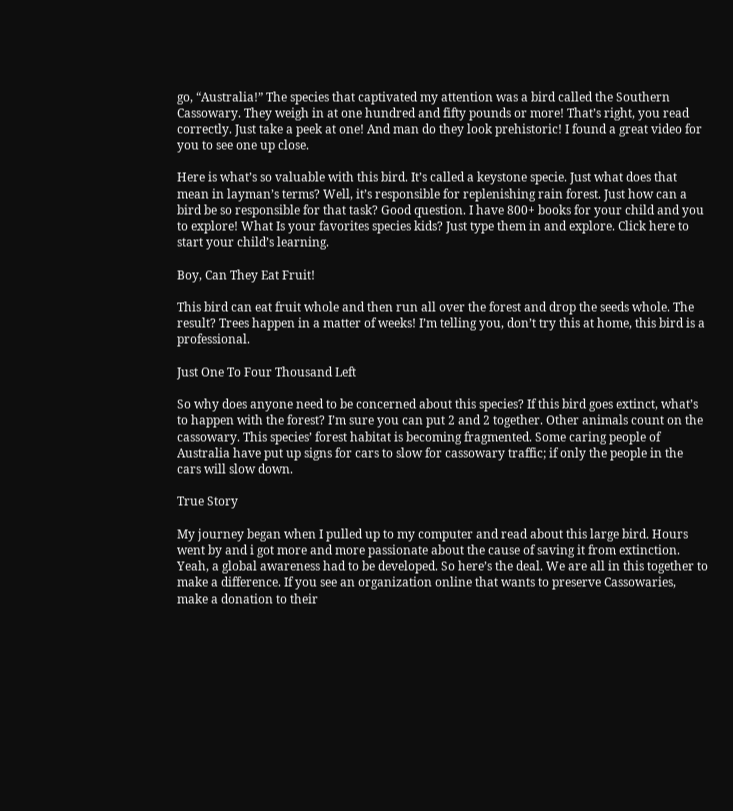go, “Australia!” The species that captivated my attention was a bird called the Southern Cassowary. They weigh in at one hundred and fifty pounds or more! That’s right, you read correctly. Just take a peek at one! And man do they look prehistoric! I found a great video for you to see one up close.

Here is what’s so valuable with this bird. It’s called a keystone specie. Just what does that mean in layman’s terms? Well, it’s responsible for replenishing rain forest. Just how can a bird be so responsible for that task? Good question. I have 800+ books for your child and you to explore! What Is your favorites species kids? Just type them in and explore. Click here to start your child’s learning.

Boy, Can They Eat Fruit!

This bird can eat fruit whole and then run all over the forest and drop the seeds whole. The result? Trees happen in a matter of weeks! I’m telling you, don’t try this at home, this bird is a professional.

Just One To Four Thousand Left

So why does anyone need to be concerned about this species? If this bird goes extinct, what’s to happen with the forest? I’m sure you can put 2 and 2 together. Other animals count on the cassowary. This species’ forest habitat is becoming fragmented. Some caring people of Australia have put up signs for cars to slow for cassowary traffic; if only the people in the cars will slow down.

True Story

My journey began when I pulled up to my computer and read about this large bird. Hours went by and i got more and more passionate about the cause of saving it from extinction. Yeah, a global awareness had to be developed. So here’s the deal. We are all in this together to make a difference. If you see an organization online that wants to preserve Cassowaries, make a donation to their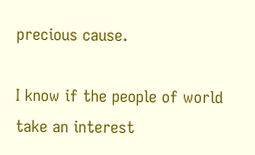precious cause.

I know if the people of world take an interest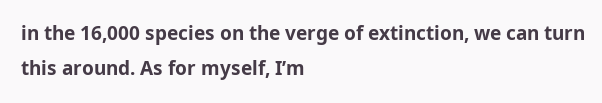in the 16,000 species on the verge of extinction, we can turn this around. As for myself, I’m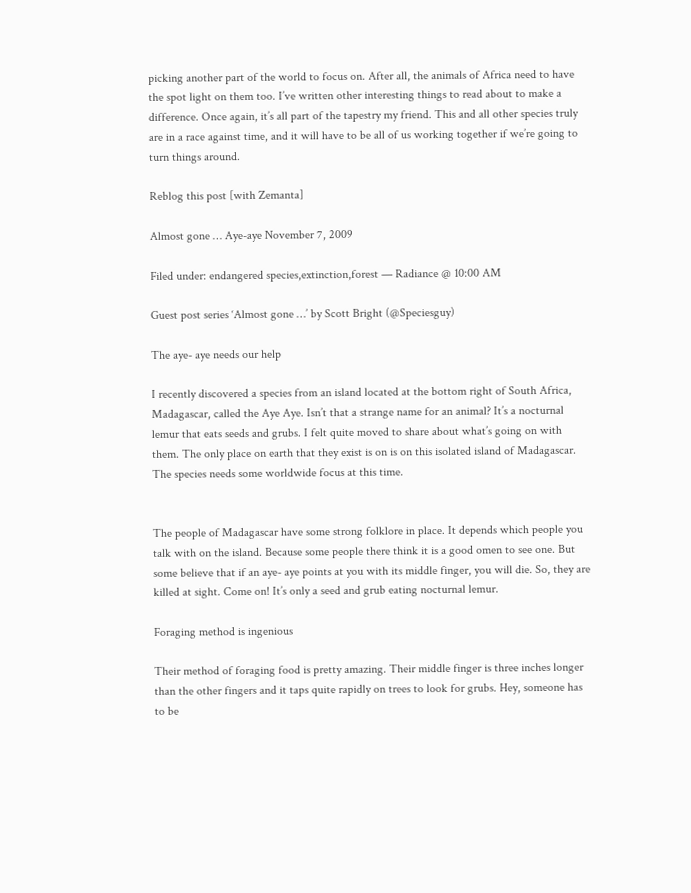picking another part of the world to focus on. After all, the animals of Africa need to have the spot light on them too. I’ve written other interesting things to read about to make a difference. Once again, it’s all part of the tapestry my friend. This and all other species truly are in a race against time, and it will have to be all of us working together if we’re going to turn things around.

Reblog this post [with Zemanta]

Almost gone … Aye-aye November 7, 2009

Filed under: endangered species,extinction,forest — Radiance @ 10:00 AM

Guest post series ‘Almost gone …’ by Scott Bright (@Speciesguy)

The aye- aye needs our help

I recently discovered a species from an island located at the bottom right of South Africa, Madagascar, called the Aye Aye. Isn’t that a strange name for an animal? It’s a nocturnal lemur that eats seeds and grubs. I felt quite moved to share about what’s going on with them. The only place on earth that they exist is on is on this isolated island of Madagascar. The species needs some worldwide focus at this time.


The people of Madagascar have some strong folklore in place. It depends which people you talk with on the island. Because some people there think it is a good omen to see one. But some believe that if an aye- aye points at you with its middle finger, you will die. So, they are killed at sight. Come on! It’s only a seed and grub eating nocturnal lemur.

Foraging method is ingenious

Their method of foraging food is pretty amazing. Their middle finger is three inches longer than the other fingers and it taps quite rapidly on trees to look for grubs. Hey, someone has to be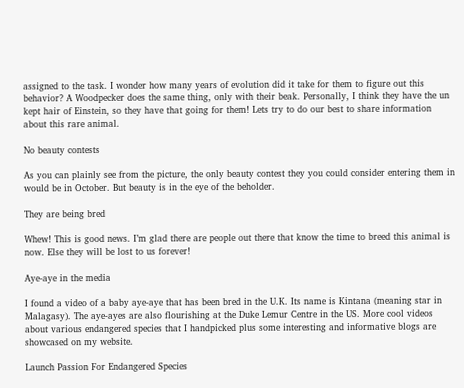assigned to the task. I wonder how many years of evolution did it take for them to figure out this behavior? A Woodpecker does the same thing, only with their beak. Personally, I think they have the un kept hair of Einstein, so they have that going for them! Lets try to do our best to share information about this rare animal.

No beauty contests

As you can plainly see from the picture, the only beauty contest they you could consider entering them in would be in October. But beauty is in the eye of the beholder.

They are being bred

Whew! This is good news. I’m glad there are people out there that know the time to breed this animal is now. Else they will be lost to us forever!

Aye-aye in the media

I found a video of a baby aye-aye that has been bred in the U.K. Its name is Kintana (meaning star in Malagasy). The aye-ayes are also flourishing at the Duke Lemur Centre in the US. More cool videos about various endangered species that I handpicked plus some interesting and informative blogs are showcased on my website.

Launch Passion For Endangered Species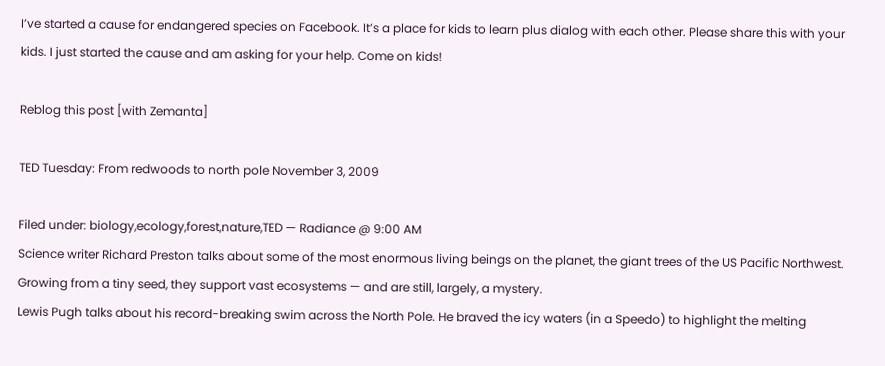I’ve started a cause for endangered species on Facebook. It’s a place for kids to learn plus dialog with each other. Please share this with your kids. I just started the cause and am asking for your help. Come on kids!

Reblog this post [with Zemanta]

TED Tuesday: From redwoods to north pole November 3, 2009

Filed under: biology,ecology,forest,nature,TED — Radiance @ 9:00 AM
Science writer Richard Preston talks about some of the most enormous living beings on the planet, the giant trees of the US Pacific Northwest. Growing from a tiny seed, they support vast ecosystems — and are still, largely, a mystery.
Lewis Pugh talks about his record-breaking swim across the North Pole. He braved the icy waters (in a Speedo) to highlight the melting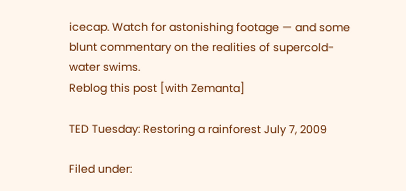icecap. Watch for astonishing footage — and some blunt commentary on the realities of supercold-water swims.
Reblog this post [with Zemanta]

TED Tuesday: Restoring a rainforest July 7, 2009

Filed under: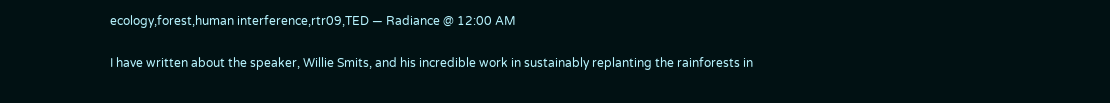ecology,forest,human interference,rtr09,TED — Radiance @ 12:00 AM

I have written about the speaker, Willie Smits, and his incredible work in sustainably replanting the rainforests in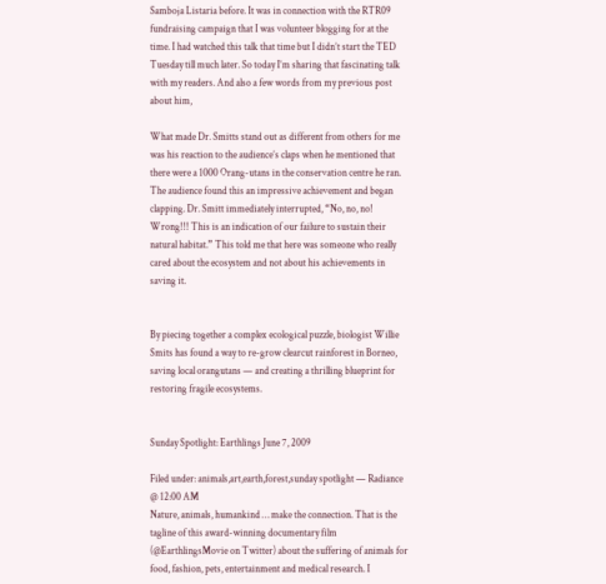Samboja Listaria before. It was in connection with the RTR09 fundraising campaign that I was volunteer blogging for at the time. I had watched this talk that time but I didn’t start the TED Tuesday till much later. So today I’m sharing that fascinating talk with my readers. And also a few words from my previous post about him,

What made Dr. Smitts stand out as different from others for me was his reaction to the audience’s claps when he mentioned that there were a 1000 Orang-utans in the conservation centre he ran. The audience found this an impressive achievement and began clapping. Dr. Smitt immediately interrupted, “No, no, no! Wrong!!! This is an indication of our failure to sustain their natural habitat.” This told me that here was someone who really cared about the ecosystem and not about his achievements in saving it.


By piecing together a complex ecological puzzle, biologist Willie Smits has found a way to re-grow clearcut rainforest in Borneo, saving local orangutans — and creating a thrilling blueprint for restoring fragile ecosystems.


Sunday Spotlight: Earthlings June 7, 2009

Filed under: animals,art,earth,forest,sunday spotlight — Radiance @ 12:00 AM
Nature, animals, humankind … make the connection. That is the tagline of this award-winning documentary film (@EarthlingsMovie on Twitter) about the suffering of animals for food, fashion, pets, entertainment and medical research. I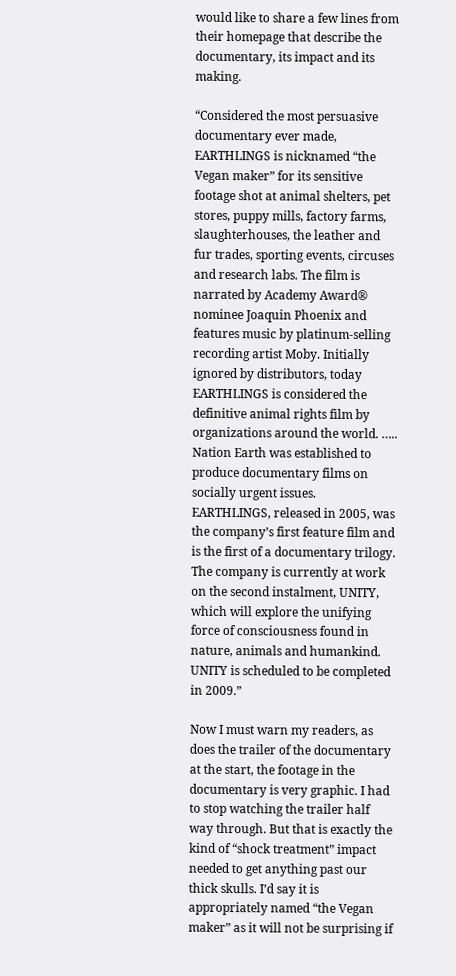would like to share a few lines from their homepage that describe the documentary, its impact and its making.

“Considered the most persuasive documentary ever made, EARTHLINGS is nicknamed “the Vegan maker” for its sensitive footage shot at animal shelters, pet stores, puppy mills, factory farms, slaughterhouses, the leather and fur trades, sporting events, circuses and research labs. The film is narrated by Academy Award® nominee Joaquin Phoenix and features music by platinum-selling recording artist Moby. Initially ignored by distributors, today EARTHLINGS is considered the definitive animal rights film by organizations around the world. ….. Nation Earth was established to produce documentary films on socially urgent issues. EARTHLINGS, released in 2005, was the company’s first feature film and is the first of a documentary trilogy. The company is currently at work on the second instalment, UNITY, which will explore the unifying force of consciousness found in nature, animals and humankind. UNITY is scheduled to be completed in 2009.”

Now I must warn my readers, as does the trailer of the documentary at the start, the footage in the documentary is very graphic. I had to stop watching the trailer half way through. But that is exactly the kind of “shock treatment” impact needed to get anything past our thick skulls. I’d say it is appropriately named “the Vegan maker” as it will not be surprising if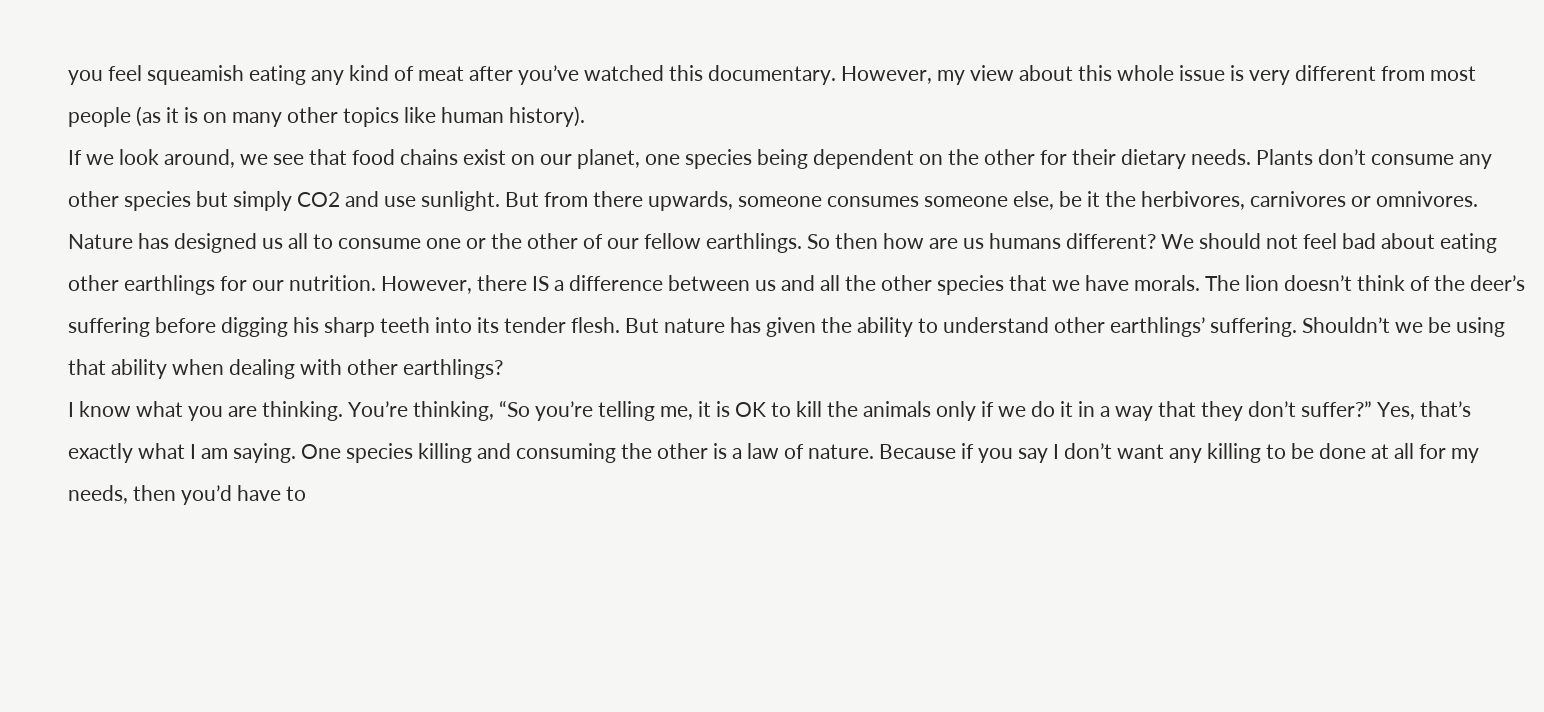you feel squeamish eating any kind of meat after you’ve watched this documentary. However, my view about this whole issue is very different from most people (as it is on many other topics like human history).
If we look around, we see that food chains exist on our planet, one species being dependent on the other for their dietary needs. Plants don’t consume any other species but simply CO2 and use sunlight. But from there upwards, someone consumes someone else, be it the herbivores, carnivores or omnivores. Nature has designed us all to consume one or the other of our fellow earthlings. So then how are us humans different? We should not feel bad about eating other earthlings for our nutrition. However, there IS a difference between us and all the other species that we have morals. The lion doesn’t think of the deer’s suffering before digging his sharp teeth into its tender flesh. But nature has given the ability to understand other earthlings’ suffering. Shouldn’t we be using that ability when dealing with other earthlings?
I know what you are thinking. You’re thinking, “So you’re telling me, it is OK to kill the animals only if we do it in a way that they don’t suffer?” Yes, that’s exactly what I am saying. One species killing and consuming the other is a law of nature. Because if you say I don’t want any killing to be done at all for my needs, then you’d have to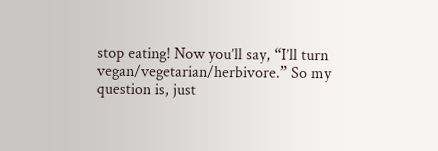stop eating! Now you’ll say, “I’ll turn vegan/vegetarian/herbivore.” So my question is, just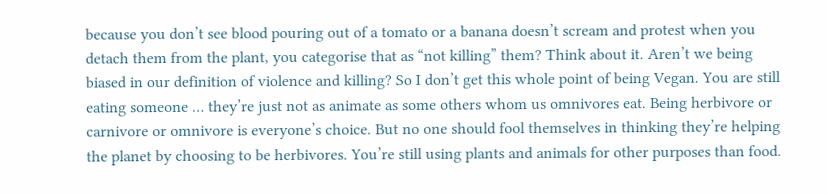because you don’t see blood pouring out of a tomato or a banana doesn’t scream and protest when you detach them from the plant, you categorise that as “not killing” them? Think about it. Aren’t we being biased in our definition of violence and killing? So I don’t get this whole point of being Vegan. You are still eating someone … they’re just not as animate as some others whom us omnivores eat. Being herbivore or carnivore or omnivore is everyone’s choice. But no one should fool themselves in thinking they’re helping the planet by choosing to be herbivores. You’re still using plants and animals for other purposes than food.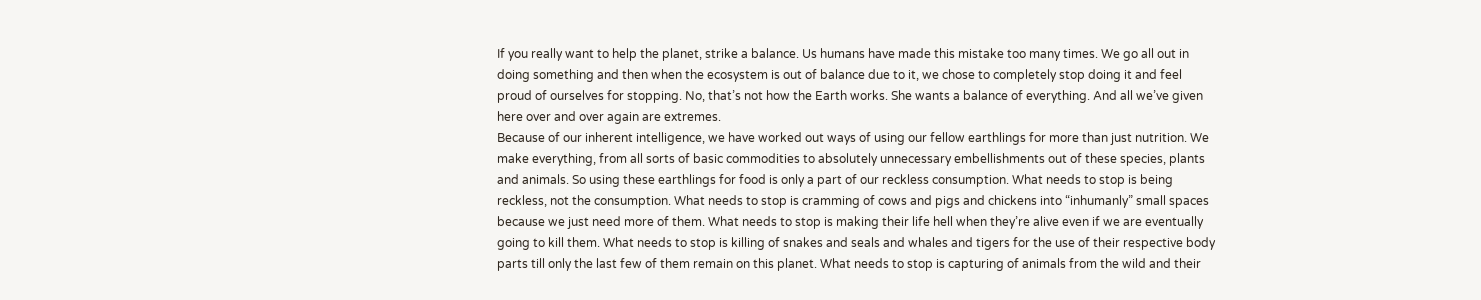If you really want to help the planet, strike a balance. Us humans have made this mistake too many times. We go all out in doing something and then when the ecosystem is out of balance due to it, we chose to completely stop doing it and feel proud of ourselves for stopping. No, that’s not how the Earth works. She wants a balance of everything. And all we’ve given here over and over again are extremes.
Because of our inherent intelligence, we have worked out ways of using our fellow earthlings for more than just nutrition. We make everything, from all sorts of basic commodities to absolutely unnecessary embellishments out of these species, plants and animals. So using these earthlings for food is only a part of our reckless consumption. What needs to stop is being reckless, not the consumption. What needs to stop is cramming of cows and pigs and chickens into “inhumanly” small spaces because we just need more of them. What needs to stop is making their life hell when they’re alive even if we are eventually going to kill them. What needs to stop is killing of snakes and seals and whales and tigers for the use of their respective body parts till only the last few of them remain on this planet. What needs to stop is capturing of animals from the wild and their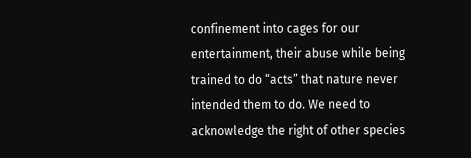confinement into cages for our entertainment, their abuse while being trained to do “acts” that nature never intended them to do. We need to acknowledge the right of other species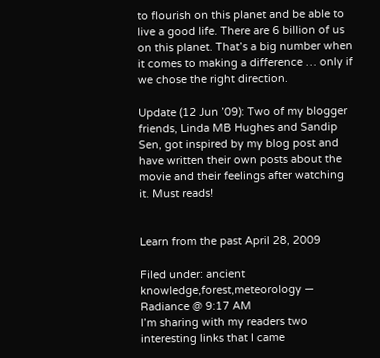to flourish on this planet and be able to live a good life. There are 6 billion of us on this planet. That’s a big number when it comes to making a difference … only if we chose the right direction.

Update (12 Jun ’09): Two of my blogger friends, Linda MB Hughes and Sandip Sen, got inspired by my blog post and have written their own posts about the movie and their feelings after watching it. Must reads!


Learn from the past April 28, 2009

Filed under: ancient knowledge,forest,meteorology — Radiance @ 9:17 AM
I’m sharing with my readers two interesting links that I came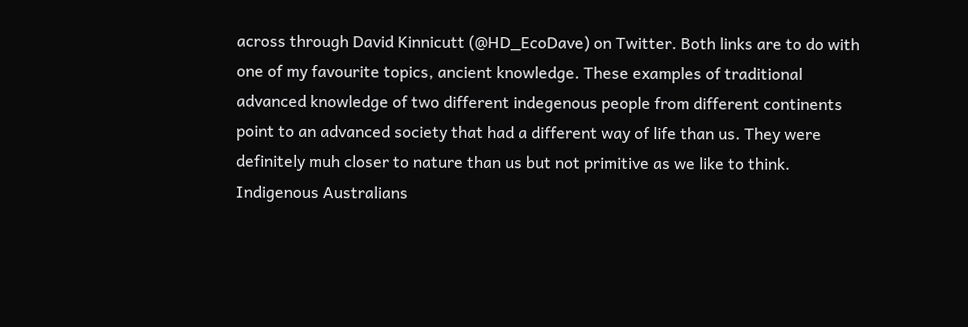across through David Kinnicutt (@HD_EcoDave) on Twitter. Both links are to do with one of my favourite topics, ancient knowledge. These examples of traditional advanced knowledge of two different indegenous people from different continents point to an advanced society that had a different way of life than us. They were definitely muh closer to nature than us but not primitive as we like to think.
Indigenous Australians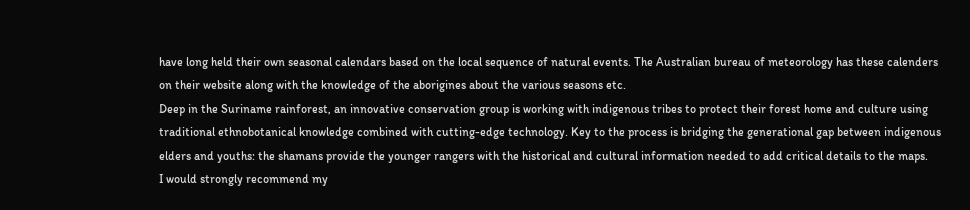have long held their own seasonal calendars based on the local sequence of natural events. The Australian bureau of meteorology has these calenders on their website along with the knowledge of the aborigines about the various seasons etc.
Deep in the Suriname rainforest, an innovative conservation group is working with indigenous tribes to protect their forest home and culture using traditional ethnobotanical knowledge combined with cutting-edge technology. Key to the process is bridging the generational gap between indigenous elders and youths: the shamans provide the younger rangers with the historical and cultural information needed to add critical details to the maps.
I would strongly recommend my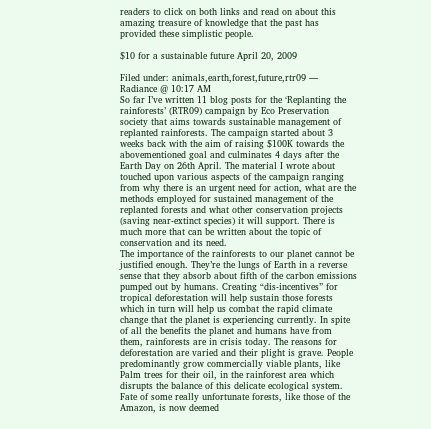readers to click on both links and read on about this amazing treasure of knowledge that the past has provided these simplistic people.

$10 for a sustainable future April 20, 2009

Filed under: animals,earth,forest,future,rtr09 — Radiance @ 10:17 AM
So far I’ve written 11 blog posts for the ‘Replanting the rainforests’ (RTR09) campaign by Eco Preservation society that aims towards sustainable management of replanted rainforests. The campaign started about 3 weeks back with the aim of raising $100K towards the abovementioned goal and culminates 4 days after the Earth Day on 26th April. The material I wrote about touched upon various aspects of the campaign ranging from why there is an urgent need for action, what are the methods employed for sustained management of the replanted forests and what other conservation projects (saving near-extinct species) it will support. There is much more that can be written about the topic of conservation and its need.
The importance of the rainforests to our planet cannot be justified enough. They’re the lungs of Earth in a reverse sense that they absorb about fifth of the carbon emissions pumped out by humans. Creating “dis-incentives” for tropical deforestation will help sustain those forests which in turn will help us combat the rapid climate change that the planet is experiencing currently. In spite of all the benefits the planet and humans have from them, rainforests are in crisis today. The reasons for deforestation are varied and their plight is grave. People predominantly grow commercially viable plants, like Palm trees for their oil, in the rainforest area which disrupts the balance of this delicate ecological system. Fate of some really unfortunate forests, like those of the Amazon, is now deemed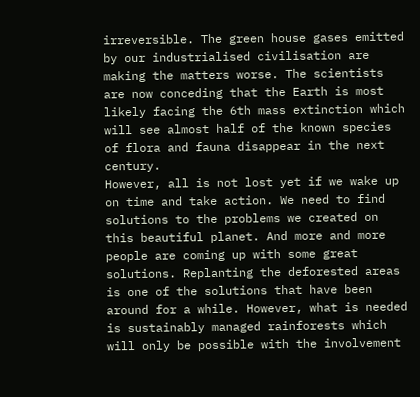irreversible. The green house gases emitted by our industrialised civilisation are making the matters worse. The scientists are now conceding that the Earth is most likely facing the 6th mass extinction which will see almost half of the known species of flora and fauna disappear in the next century.
However, all is not lost yet if we wake up on time and take action. We need to find solutions to the problems we created on this beautiful planet. And more and more people are coming up with some great solutions. Replanting the deforested areas is one of the solutions that have been around for a while. However, what is needed is sustainably managed rainforests which will only be possible with the involvement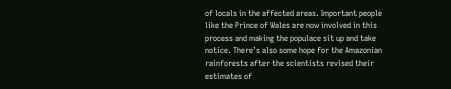of locals in the affected areas. Important people like the Prince of Wales are now involved in this process and making the populace sit up and take notice. There’s also some hope for the Amazonian rainforests after the scientists revised their estimates of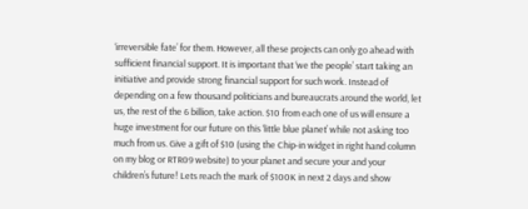‘irreversible fate’ for them. However, all these projects can only go ahead with sufficient financial support. It is important that ‘we the people’ start taking an initiative and provide strong financial support for such work. Instead of depending on a few thousand politicians and bureaucrats around the world, let us, the rest of the 6 billion, take action. $10 from each one of us will ensure a huge investment for our future on this ‘little blue planet’ while not asking too much from us. Give a gift of $10 (using the Chip-in widget in right hand column on my blog or RTR09 website) to your planet and secure your and your children’s future! Lets reach the mark of $100K in next 2 days and show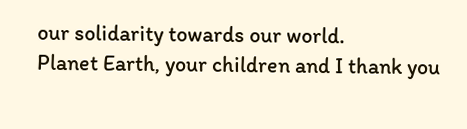our solidarity towards our world.
Planet Earth, your children and I thank you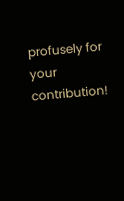profusely for your contribution!